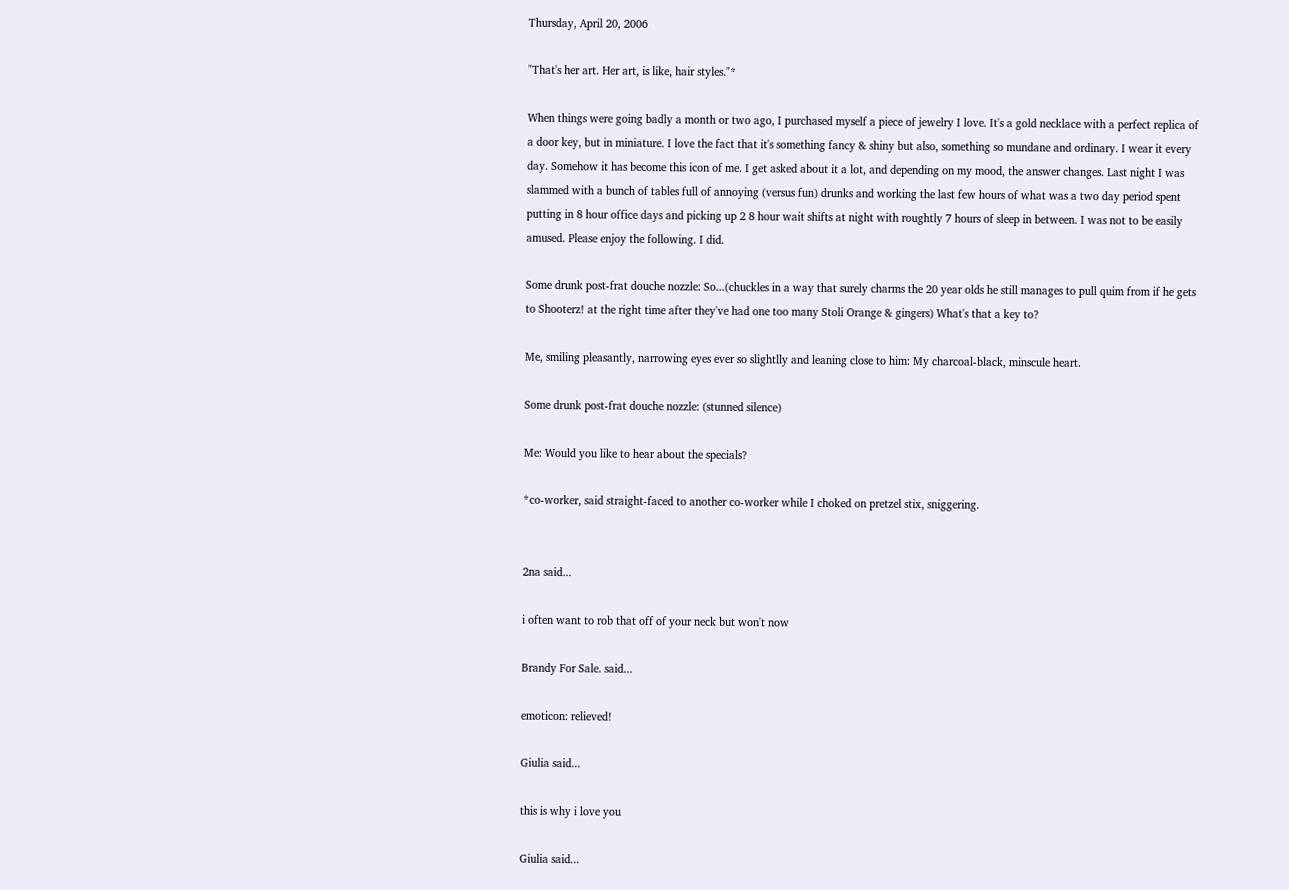Thursday, April 20, 2006

"That's her art. Her art, is like, hair styles."*

When things were going badly a month or two ago, I purchased myself a piece of jewelry I love. It's a gold necklace with a perfect replica of a door key, but in miniature. I love the fact that it's something fancy & shiny but also, something so mundane and ordinary. I wear it every day. Somehow it has become this icon of me. I get asked about it a lot, and depending on my mood, the answer changes. Last night I was slammed with a bunch of tables full of annoying (versus fun) drunks and working the last few hours of what was a two day period spent putting in 8 hour office days and picking up 2 8 hour wait shifts at night with roughtly 7 hours of sleep in between. I was not to be easily amused. Please enjoy the following. I did.

Some drunk post-frat douche nozzle: So...(chuckles in a way that surely charms the 20 year olds he still manages to pull quim from if he gets to Shooterz! at the right time after they've had one too many Stoli Orange & gingers) What's that a key to?

Me, smiling pleasantly, narrowing eyes ever so slightlly and leaning close to him: My charcoal-black, minscule heart.

Some drunk post-frat douche nozzle: (stunned silence)

Me: Would you like to hear about the specials?

*co-worker, said straight-faced to another co-worker while I choked on pretzel stix, sniggering.


2na said...

i often want to rob that off of your neck but won't now

Brandy For Sale. said...

emoticon: relieved!

Giulia said...

this is why i love you

Giulia said...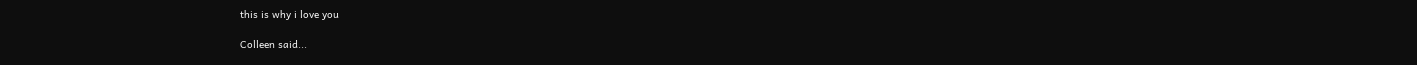this is why i love you

Colleen said...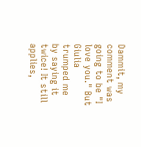Dammit, my comment was going to be "I love you." But Giulia trumped me by saying it twice! It still applies,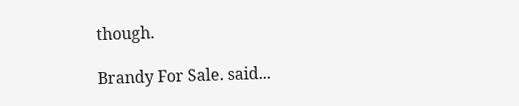though.

Brandy For Sale. said...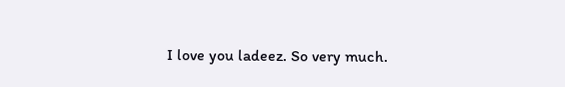I love you ladeez. So very much.